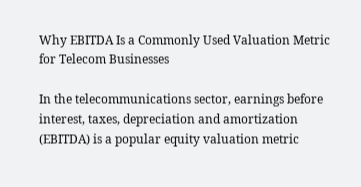Why EBITDA Is a Commonly Used Valuation Metric for Telecom Businesses

In the telecommunications sector, earnings before interest, taxes, depreciation and amortization (EBITDA) is a popular equity valuation metric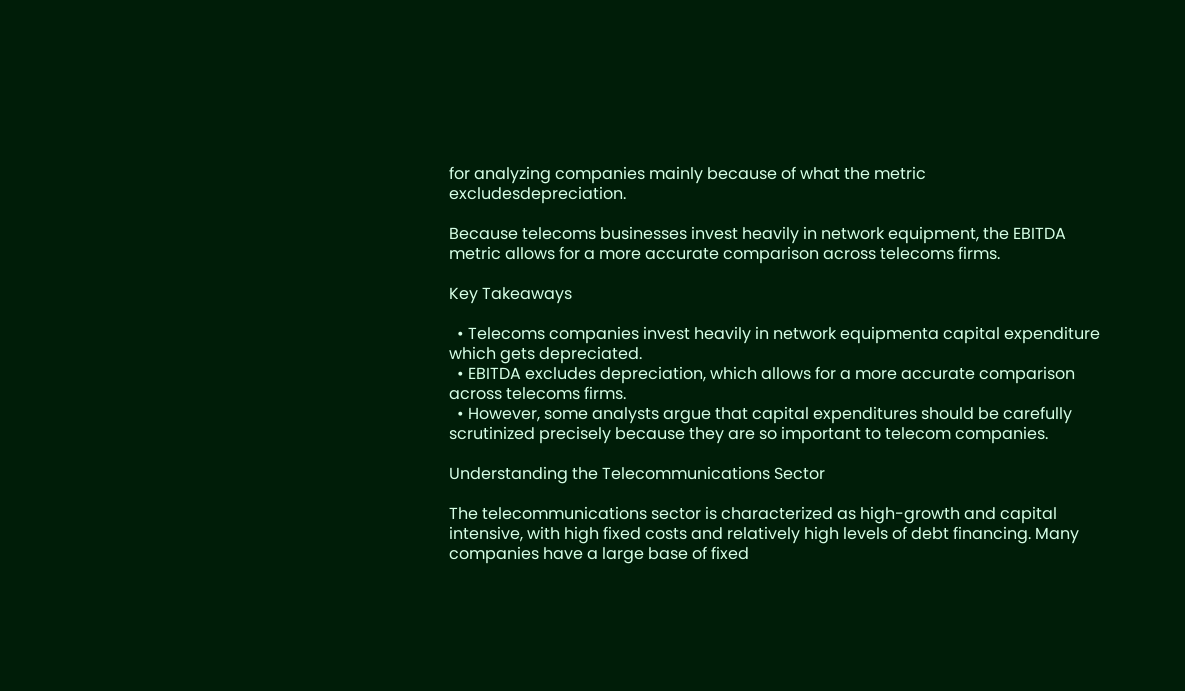for analyzing companies mainly because of what the metric excludesdepreciation.

Because telecoms businesses invest heavily in network equipment, the EBITDA metric allows for a more accurate comparison across telecoms firms.

Key Takeaways

  • Telecoms companies invest heavily in network equipmenta capital expenditure which gets depreciated.
  • EBITDA excludes depreciation, which allows for a more accurate comparison across telecoms firms.
  • However, some analysts argue that capital expenditures should be carefully scrutinized precisely because they are so important to telecom companies.

Understanding the Telecommunications Sector

The telecommunications sector is characterized as high-growth and capital intensive, with high fixed costs and relatively high levels of debt financing. Many companies have a large base of fixed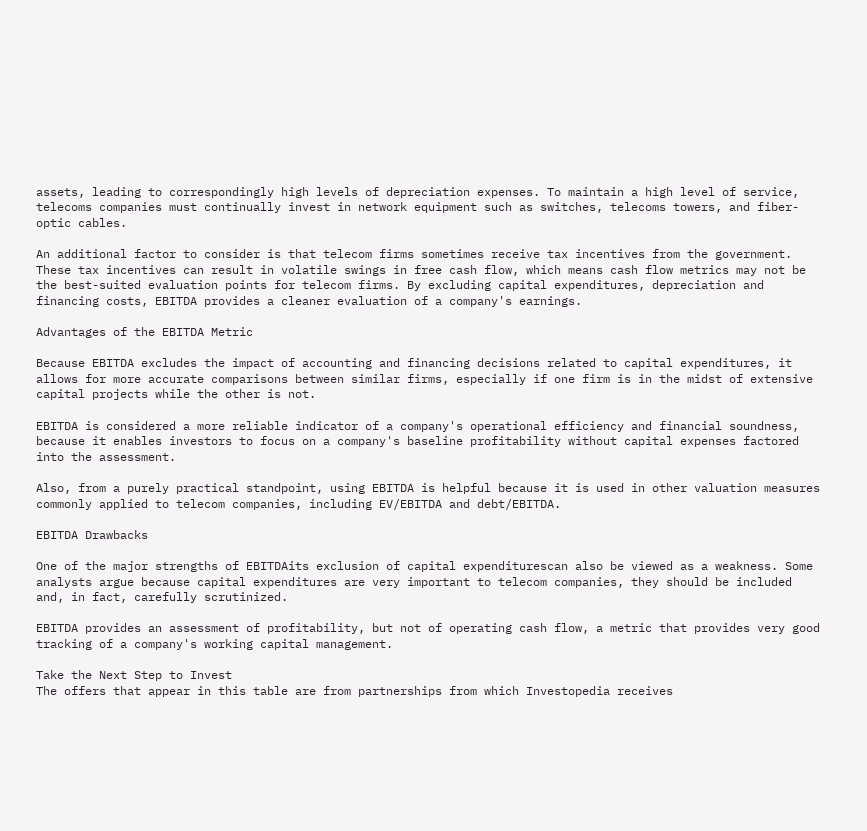assets, leading to correspondingly high levels of depreciation expenses. To maintain a high level of service, telecoms companies must continually invest in network equipment such as switches, telecoms towers, and fiber-optic cables.

An additional factor to consider is that telecom firms sometimes receive tax incentives from the government. These tax incentives can result in volatile swings in free cash flow, which means cash flow metrics may not be the best-suited evaluation points for telecom firms. By excluding capital expenditures, depreciation and financing costs, EBITDA provides a cleaner evaluation of a company's earnings.

Advantages of the EBITDA Metric

Because EBITDA excludes the impact of accounting and financing decisions related to capital expenditures, it allows for more accurate comparisons between similar firms, especially if one firm is in the midst of extensive capital projects while the other is not.

EBITDA is considered a more reliable indicator of a company's operational efficiency and financial soundness, because it enables investors to focus on a company's baseline profitability without capital expenses factored into the assessment.

Also, from a purely practical standpoint, using EBITDA is helpful because it is used in other valuation measures commonly applied to telecom companies, including EV/EBITDA and debt/EBITDA.

EBITDA Drawbacks

One of the major strengths of EBITDAits exclusion of capital expenditurescan also be viewed as a weakness. Some analysts argue because capital expenditures are very important to telecom companies, they should be included and, in fact, carefully scrutinized.

EBITDA provides an assessment of profitability, but not of operating cash flow, a metric that provides very good tracking of a company's working capital management.

Take the Next Step to Invest
The offers that appear in this table are from partnerships from which Investopedia receives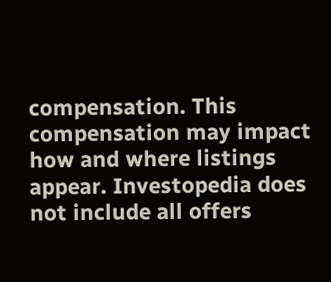compensation. This compensation may impact how and where listings appear. Investopedia does not include all offers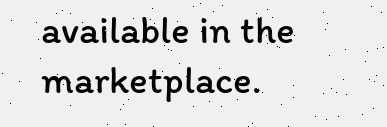available in the marketplace.